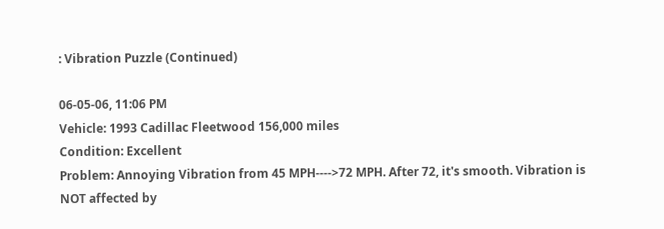: Vibration Puzzle (Continued)

06-05-06, 11:06 PM
Vehicle: 1993 Cadillac Fleetwood 156,000 miles
Condition: Excellent
Problem: Annoying Vibration from 45 MPH---->72 MPH. After 72, it's smooth. Vibration is NOT affected by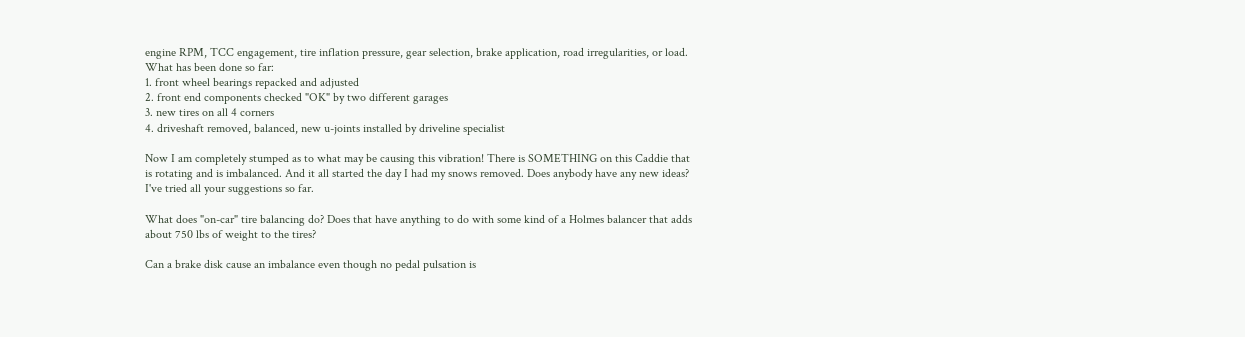engine RPM, TCC engagement, tire inflation pressure, gear selection, brake application, road irregularities, or load.
What has been done so far:
1. front wheel bearings repacked and adjusted
2. front end components checked "OK" by two different garages
3. new tires on all 4 corners
4. driveshaft removed, balanced, new u-joints installed by driveline specialist

Now I am completely stumped as to what may be causing this vibration! There is SOMETHING on this Caddie that is rotating and is imbalanced. And it all started the day I had my snows removed. Does anybody have any new ideas? I've tried all your suggestions so far.

What does "on-car" tire balancing do? Does that have anything to do with some kind of a Holmes balancer that adds about 750 lbs of weight to the tires?

Can a brake disk cause an imbalance even though no pedal pulsation is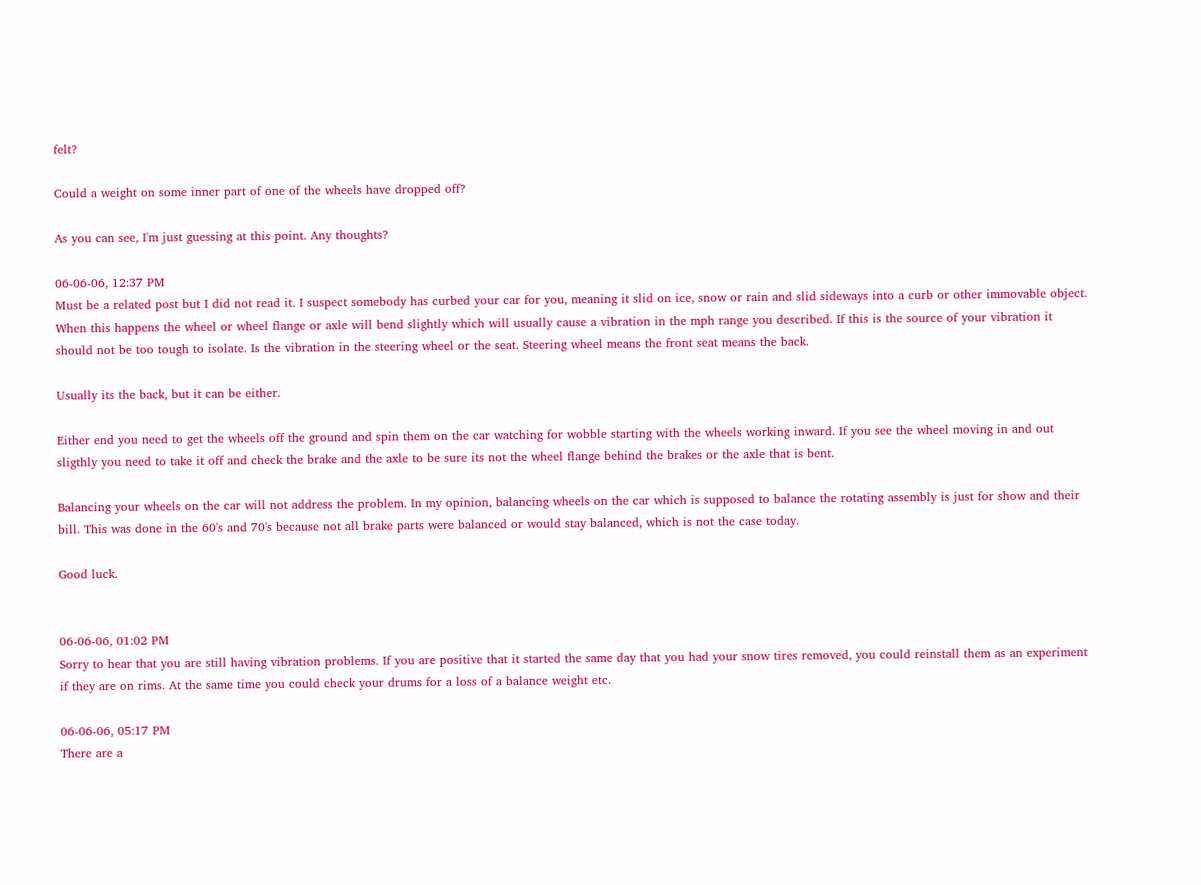felt?

Could a weight on some inner part of one of the wheels have dropped off?

As you can see, I'm just guessing at this point. Any thoughts?

06-06-06, 12:37 PM
Must be a related post but I did not read it. I suspect somebody has curbed your car for you, meaning it slid on ice, snow or rain and slid sideways into a curb or other immovable object. When this happens the wheel or wheel flange or axle will bend slightly which will usually cause a vibration in the mph range you described. If this is the source of your vibration it should not be too tough to isolate. Is the vibration in the steering wheel or the seat. Steering wheel means the front seat means the back.

Usually its the back, but it can be either.

Either end you need to get the wheels off the ground and spin them on the car watching for wobble starting with the wheels working inward. If you see the wheel moving in and out sligthly you need to take it off and check the brake and the axle to be sure its not the wheel flange behind the brakes or the axle that is bent.

Balancing your wheels on the car will not address the problem. In my opinion, balancing wheels on the car which is supposed to balance the rotating assembly is just for show and their bill. This was done in the 60's and 70's because not all brake parts were balanced or would stay balanced, which is not the case today.

Good luck.


06-06-06, 01:02 PM
Sorry to hear that you are still having vibration problems. If you are positive that it started the same day that you had your snow tires removed, you could reinstall them as an experiment if they are on rims. At the same time you could check your drums for a loss of a balance weight etc.

06-06-06, 05:17 PM
There are a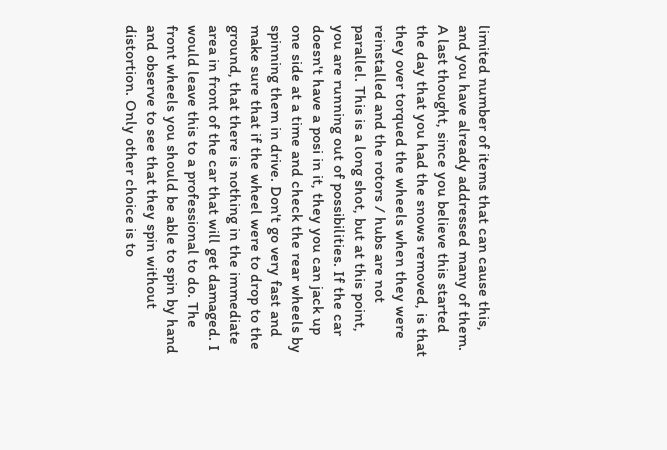limited number of items that can cause this, and you have already addressed many of them. A last thought, since you believe this started the day that you had the snows removed, is that they over torqued the wheels when they were reinstalled and the rotors / hubs are not parallel. This is a long shot, but at this point, you are running out of possibilities. If the car doesn't have a posi in it, they you can jack up one side at a time and check the rear wheels by spinning them in drive. Don't go very fast and make sure that if the wheel were to drop to the ground, that there is nothing in the immediate area in front of the car that will get damaged. I would leave this to a professional to do. The front wheels you should be able to spin by hand and observe to see that they spin without distortion. Only other choice is to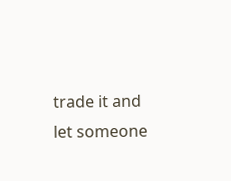trade it and let someone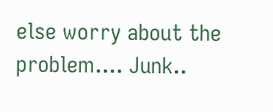else worry about the problem.... Junk..